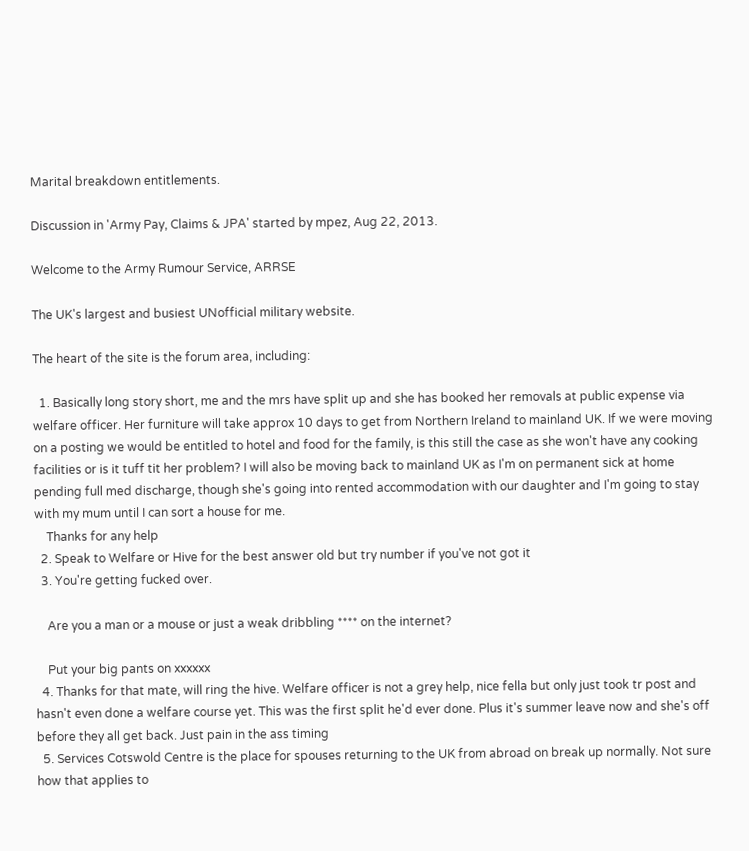Marital breakdown entitlements.

Discussion in 'Army Pay, Claims & JPA' started by mpez, Aug 22, 2013.

Welcome to the Army Rumour Service, ARRSE

The UK's largest and busiest UNofficial military website.

The heart of the site is the forum area, including:

  1. Basically long story short, me and the mrs have split up and she has booked her removals at public expense via welfare officer. Her furniture will take approx 10 days to get from Northern Ireland to mainland UK. If we were moving on a posting we would be entitled to hotel and food for the family, is this still the case as she won't have any cooking facilities or is it tuff tit her problem? I will also be moving back to mainland UK as I'm on permanent sick at home pending full med discharge, though she's going into rented accommodation with our daughter and I'm going to stay with my mum until I can sort a house for me.
    Thanks for any help
  2. Speak to Welfare or Hive for the best answer old but try number if you've not got it
  3. You're getting fucked over.

    Are you a man or a mouse or just a weak dribbling **** on the internet?

    Put your big pants on xxxxxx
  4. Thanks for that mate, will ring the hive. Welfare officer is not a grey help, nice fella but only just took tr post and hasn't even done a welfare course yet. This was the first split he'd ever done. Plus it's summer leave now and she's off before they all get back. Just pain in the ass timing
  5. Services Cotswold Centre is the place for spouses returning to the UK from abroad on break up normally. Not sure how that applies to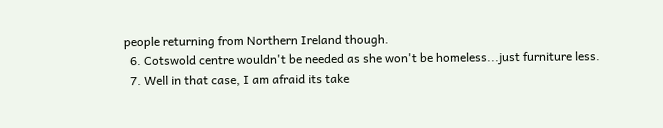people returning from Northern Ireland though.
  6. Cotswold centre wouldn't be needed as she won't be homeless...just furniture less.
  7. Well in that case, I am afraid its take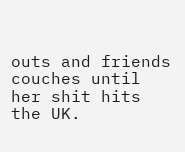outs and friends couches until her shit hits the UK.